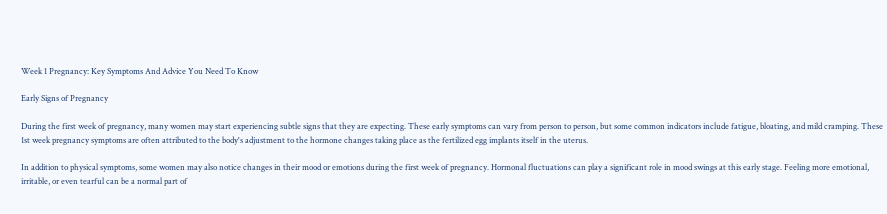Week 1 Pregnancy: Key Symptoms And Advice You Need To Know

Early Signs of Pregnancy

During the first week of pregnancy, many women may start experiencing subtle signs that they are expecting. These early symptoms can vary from person to person, but some common indicators include fatigue, bloating, and mild cramping. These 1st week pregnancy symptoms are often attributed to the body's adjustment to the hormone changes taking place as the fertilized egg implants itself in the uterus.

In addition to physical symptoms, some women may also notice changes in their mood or emotions during the first week of pregnancy. Hormonal fluctuations can play a significant role in mood swings at this early stage. Feeling more emotional, irritable, or even tearful can be a normal part of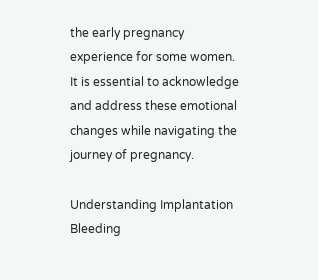the early pregnancy experience for some women. It is essential to acknowledge and address these emotional changes while navigating the journey of pregnancy.

Understanding Implantation Bleeding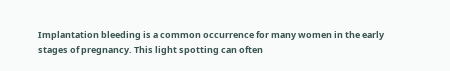Implantation bleeding is a common occurrence for many women in the early stages of pregnancy. This light spotting can often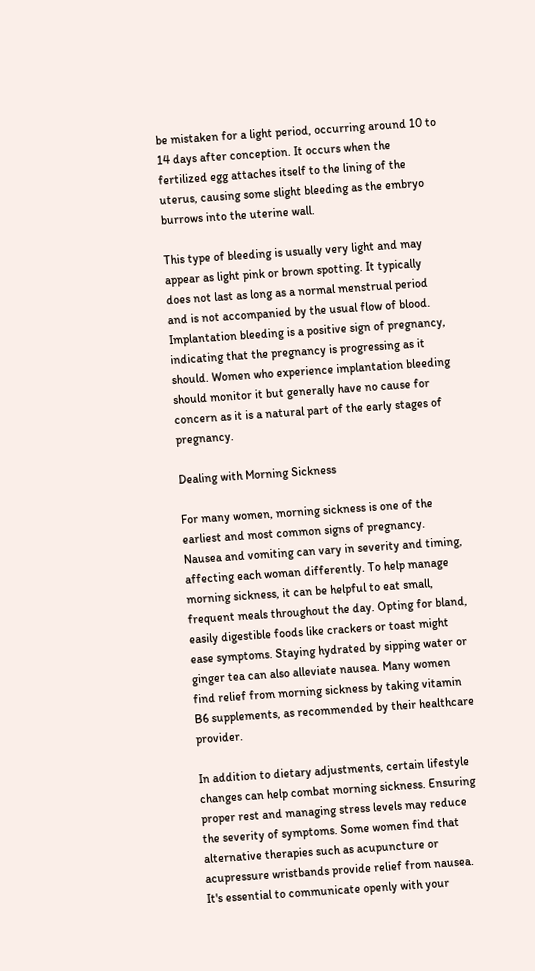be mistaken for a light period, occurring around 10 to 14 days after conception. It occurs when the fertilized egg attaches itself to the lining of the uterus, causing some slight bleeding as the embryo burrows into the uterine wall.

This type of bleeding is usually very light and may appear as light pink or brown spotting. It typically does not last as long as a normal menstrual period and is not accompanied by the usual flow of blood. Implantation bleeding is a positive sign of pregnancy, indicating that the pregnancy is progressing as it should. Women who experience implantation bleeding should monitor it but generally have no cause for concern as it is a natural part of the early stages of pregnancy.

Dealing with Morning Sickness

For many women, morning sickness is one of the earliest and most common signs of pregnancy. Nausea and vomiting can vary in severity and timing, affecting each woman differently. To help manage morning sickness, it can be helpful to eat small, frequent meals throughout the day. Opting for bland, easily digestible foods like crackers or toast might ease symptoms. Staying hydrated by sipping water or ginger tea can also alleviate nausea. Many women find relief from morning sickness by taking vitamin B6 supplements, as recommended by their healthcare provider.

In addition to dietary adjustments, certain lifestyle changes can help combat morning sickness. Ensuring proper rest and managing stress levels may reduce the severity of symptoms. Some women find that alternative therapies such as acupuncture or acupressure wristbands provide relief from nausea. It's essential to communicate openly with your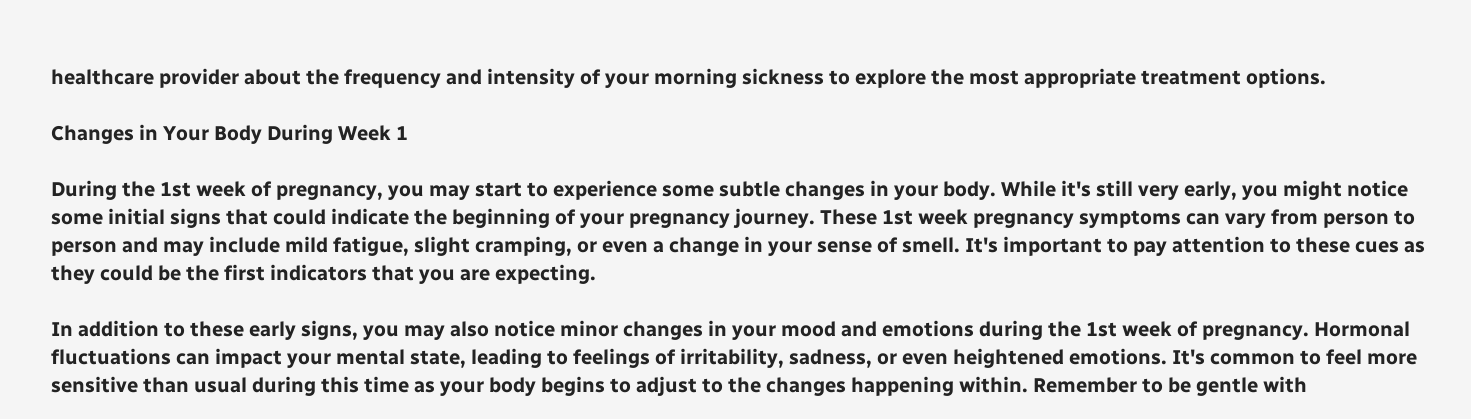healthcare provider about the frequency and intensity of your morning sickness to explore the most appropriate treatment options.

Changes in Your Body During Week 1

During the 1st week of pregnancy, you may start to experience some subtle changes in your body. While it's still very early, you might notice some initial signs that could indicate the beginning of your pregnancy journey. These 1st week pregnancy symptoms can vary from person to person and may include mild fatigue, slight cramping, or even a change in your sense of smell. It's important to pay attention to these cues as they could be the first indicators that you are expecting.

In addition to these early signs, you may also notice minor changes in your mood and emotions during the 1st week of pregnancy. Hormonal fluctuations can impact your mental state, leading to feelings of irritability, sadness, or even heightened emotions. It's common to feel more sensitive than usual during this time as your body begins to adjust to the changes happening within. Remember to be gentle with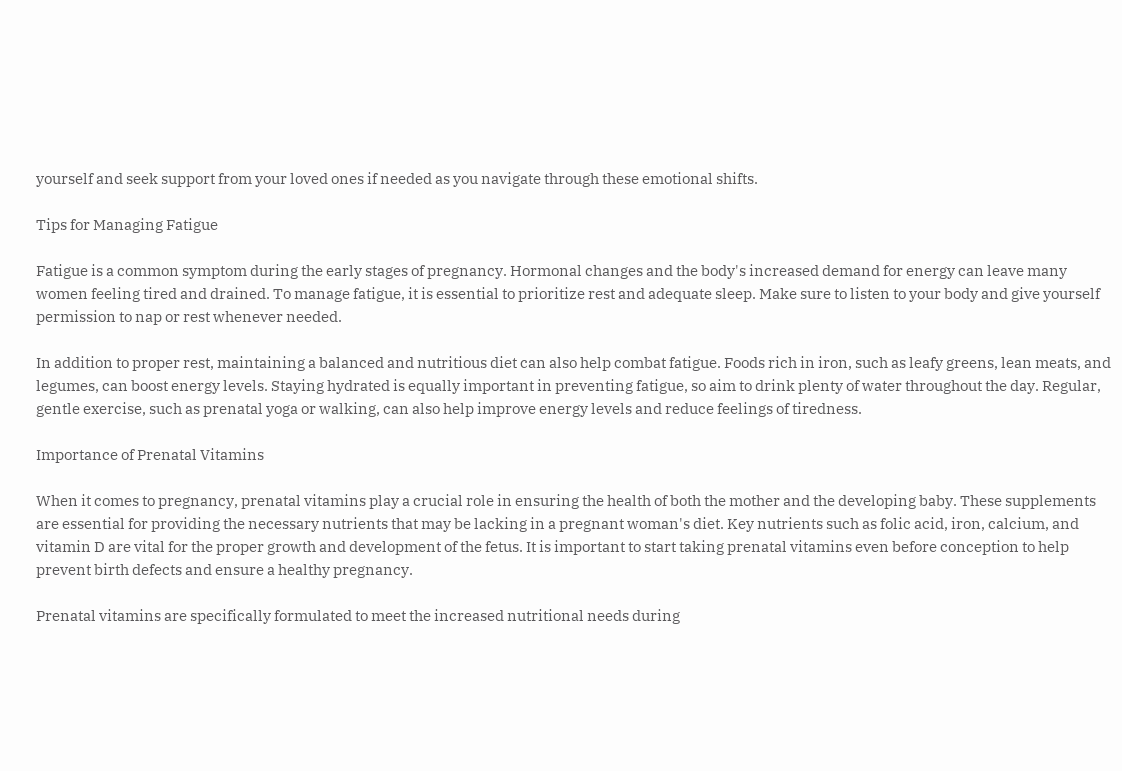yourself and seek support from your loved ones if needed as you navigate through these emotional shifts.

Tips for Managing Fatigue

Fatigue is a common symptom during the early stages of pregnancy. Hormonal changes and the body's increased demand for energy can leave many women feeling tired and drained. To manage fatigue, it is essential to prioritize rest and adequate sleep. Make sure to listen to your body and give yourself permission to nap or rest whenever needed.

In addition to proper rest, maintaining a balanced and nutritious diet can also help combat fatigue. Foods rich in iron, such as leafy greens, lean meats, and legumes, can boost energy levels. Staying hydrated is equally important in preventing fatigue, so aim to drink plenty of water throughout the day. Regular, gentle exercise, such as prenatal yoga or walking, can also help improve energy levels and reduce feelings of tiredness.

Importance of Prenatal Vitamins

When it comes to pregnancy, prenatal vitamins play a crucial role in ensuring the health of both the mother and the developing baby. These supplements are essential for providing the necessary nutrients that may be lacking in a pregnant woman's diet. Key nutrients such as folic acid, iron, calcium, and vitamin D are vital for the proper growth and development of the fetus. It is important to start taking prenatal vitamins even before conception to help prevent birth defects and ensure a healthy pregnancy.

Prenatal vitamins are specifically formulated to meet the increased nutritional needs during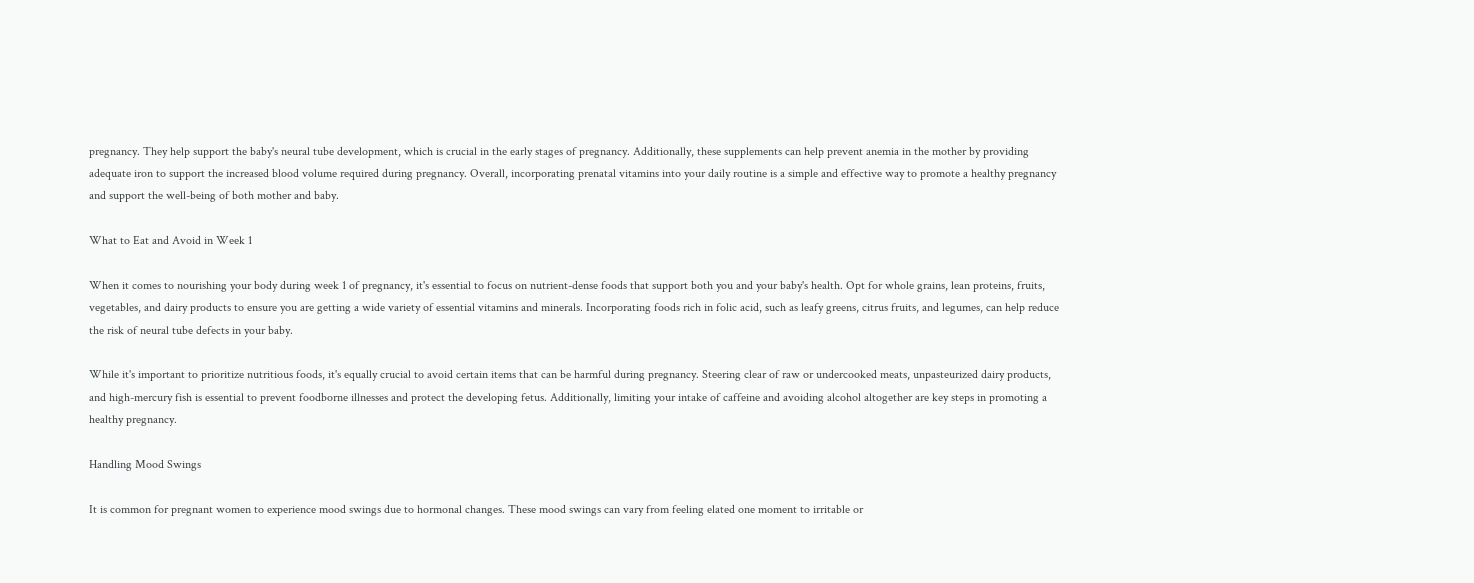pregnancy. They help support the baby's neural tube development, which is crucial in the early stages of pregnancy. Additionally, these supplements can help prevent anemia in the mother by providing adequate iron to support the increased blood volume required during pregnancy. Overall, incorporating prenatal vitamins into your daily routine is a simple and effective way to promote a healthy pregnancy and support the well-being of both mother and baby.

What to Eat and Avoid in Week 1

When it comes to nourishing your body during week 1 of pregnancy, it's essential to focus on nutrient-dense foods that support both you and your baby's health. Opt for whole grains, lean proteins, fruits, vegetables, and dairy products to ensure you are getting a wide variety of essential vitamins and minerals. Incorporating foods rich in folic acid, such as leafy greens, citrus fruits, and legumes, can help reduce the risk of neural tube defects in your baby.

While it's important to prioritize nutritious foods, it's equally crucial to avoid certain items that can be harmful during pregnancy. Steering clear of raw or undercooked meats, unpasteurized dairy products, and high-mercury fish is essential to prevent foodborne illnesses and protect the developing fetus. Additionally, limiting your intake of caffeine and avoiding alcohol altogether are key steps in promoting a healthy pregnancy.

Handling Mood Swings

It is common for pregnant women to experience mood swings due to hormonal changes. These mood swings can vary from feeling elated one moment to irritable or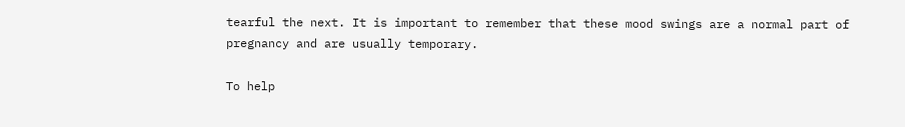tearful the next. It is important to remember that these mood swings are a normal part of pregnancy and are usually temporary.

To help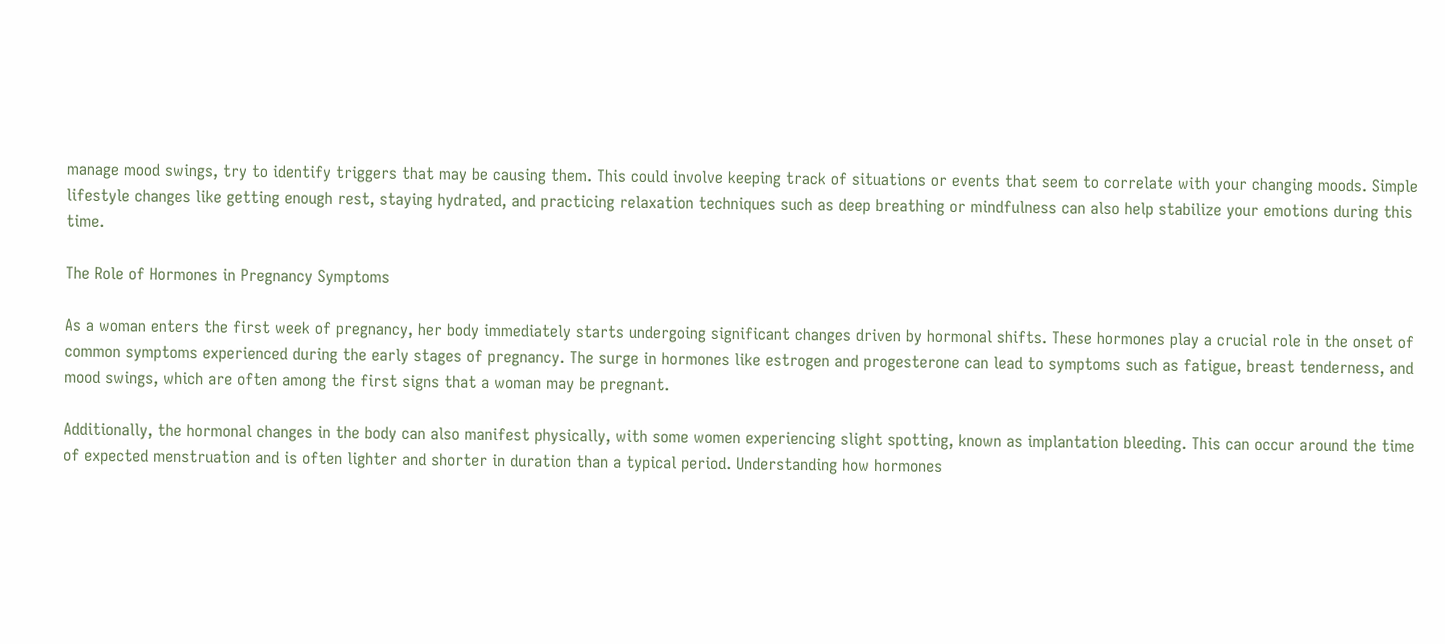manage mood swings, try to identify triggers that may be causing them. This could involve keeping track of situations or events that seem to correlate with your changing moods. Simple lifestyle changes like getting enough rest, staying hydrated, and practicing relaxation techniques such as deep breathing or mindfulness can also help stabilize your emotions during this time.

The Role of Hormones in Pregnancy Symptoms

As a woman enters the first week of pregnancy, her body immediately starts undergoing significant changes driven by hormonal shifts. These hormones play a crucial role in the onset of common symptoms experienced during the early stages of pregnancy. The surge in hormones like estrogen and progesterone can lead to symptoms such as fatigue, breast tenderness, and mood swings, which are often among the first signs that a woman may be pregnant.

Additionally, the hormonal changes in the body can also manifest physically, with some women experiencing slight spotting, known as implantation bleeding. This can occur around the time of expected menstruation and is often lighter and shorter in duration than a typical period. Understanding how hormones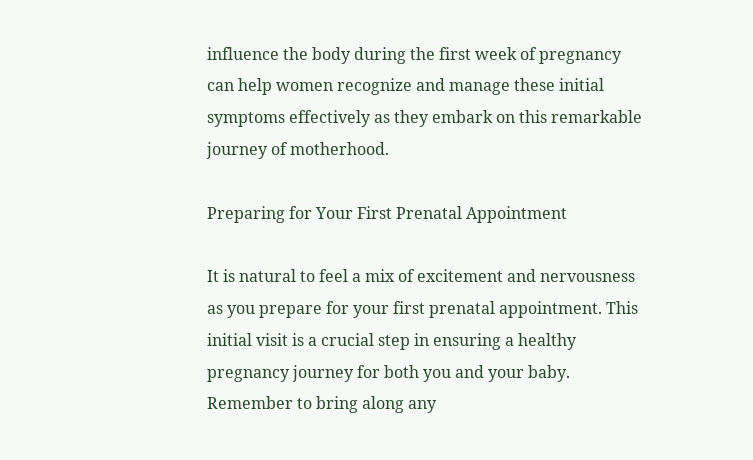influence the body during the first week of pregnancy can help women recognize and manage these initial symptoms effectively as they embark on this remarkable journey of motherhood.

Preparing for Your First Prenatal Appointment

It is natural to feel a mix of excitement and nervousness as you prepare for your first prenatal appointment. This initial visit is a crucial step in ensuring a healthy pregnancy journey for both you and your baby. Remember to bring along any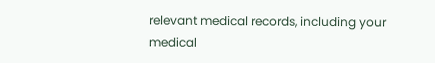relevant medical records, including your medical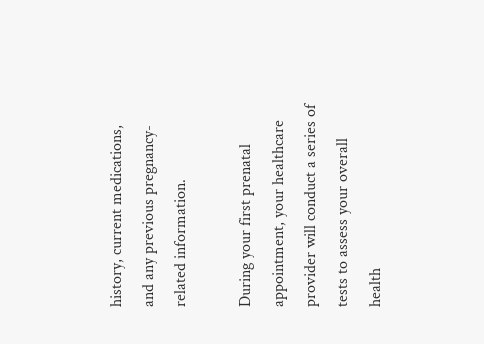history, current medications, and any previous pregnancy-related information.

During your first prenatal appointment, your healthcare provider will conduct a series of tests to assess your overall health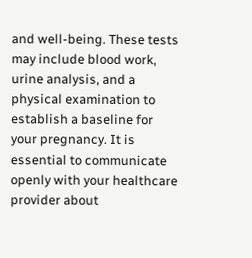and well-being. These tests may include blood work, urine analysis, and a physical examination to establish a baseline for your pregnancy. It is essential to communicate openly with your healthcare provider about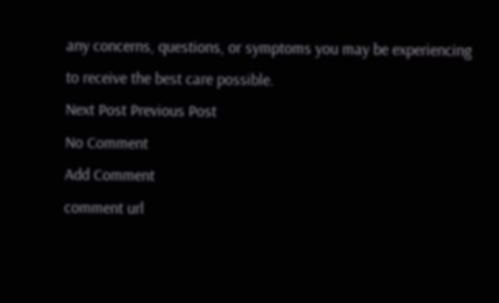any concerns, questions, or symptoms you may be experiencing to receive the best care possible.
Next Post Previous Post
No Comment
Add Comment
comment url